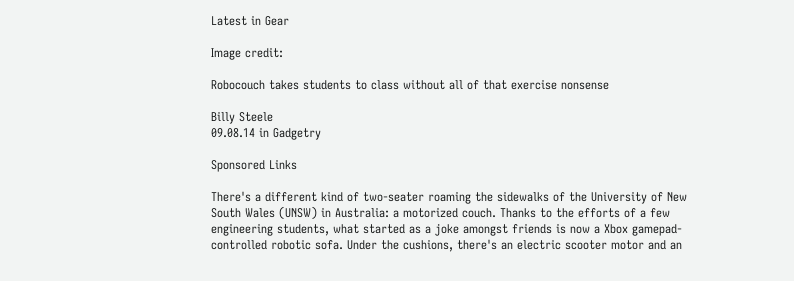Latest in Gear

Image credit:

Robocouch takes students to class without all of that exercise nonsense

Billy Steele
09.08.14 in Gadgetry

Sponsored Links

There's a different kind of two-seater roaming the sidewalks of the University of New South Wales (UNSW) in Australia: a motorized couch. Thanks to the efforts of a few engineering students, what started as a joke amongst friends is now a Xbox gamepad-controlled robotic sofa. Under the cushions, there's an electric scooter motor and an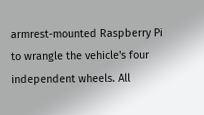armrest-mounted Raspberry Pi to wrangle the vehicle's four independent wheels. All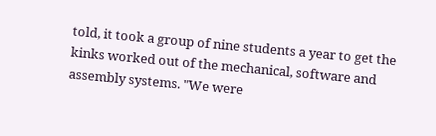told, it took a group of nine students a year to get the kinks worked out of the mechanical, software and assembly systems. "We were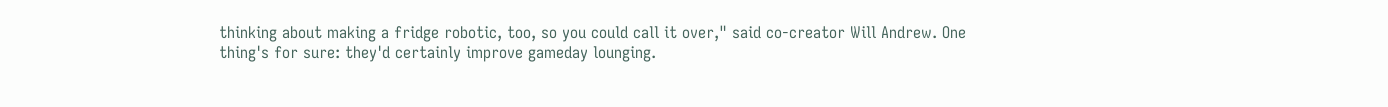thinking about making a fridge robotic, too, so you could call it over," said co-creator Will Andrew. One thing's for sure: they'd certainly improve gameday lounging.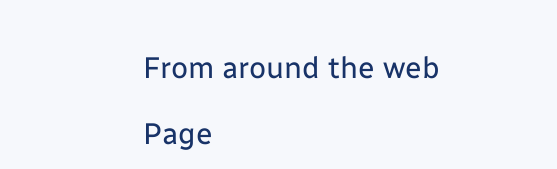From around the web

Page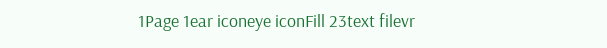1Page 1ear iconeye iconFill 23text filevr